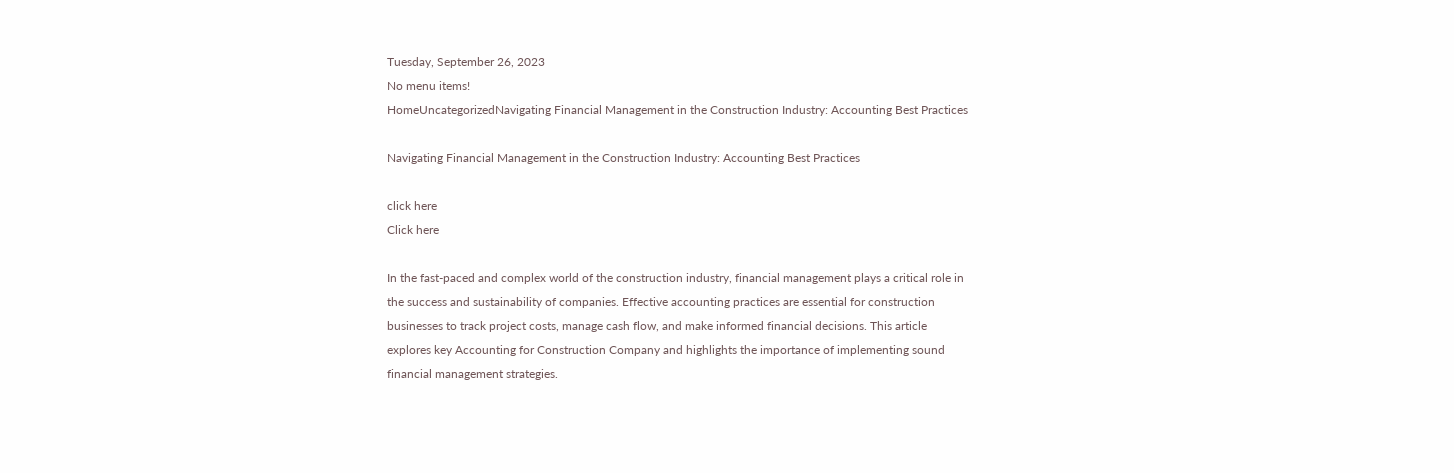Tuesday, September 26, 2023
No menu items!
HomeUncategorizedNavigating Financial Management in the Construction Industry: Accounting Best Practices

Navigating Financial Management in the Construction Industry: Accounting Best Practices

click here
Click here

In the fast-paced and complex world of the construction industry, financial management plays a critical role in the success and sustainability of companies. Effective accounting practices are essential for construction businesses to track project costs, manage cash flow, and make informed financial decisions. This article explores key Accounting for Construction Company and highlights the importance of implementing sound financial management strategies.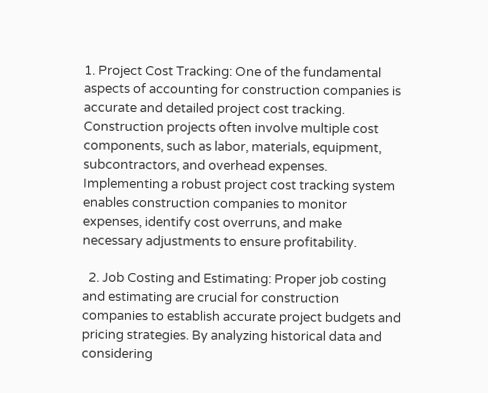1. Project Cost Tracking: One of the fundamental aspects of accounting for construction companies is accurate and detailed project cost tracking. Construction projects often involve multiple cost components, such as labor, materials, equipment, subcontractors, and overhead expenses. Implementing a robust project cost tracking system enables construction companies to monitor expenses, identify cost overruns, and make necessary adjustments to ensure profitability.

  2. Job Costing and Estimating: Proper job costing and estimating are crucial for construction companies to establish accurate project budgets and pricing strategies. By analyzing historical data and considering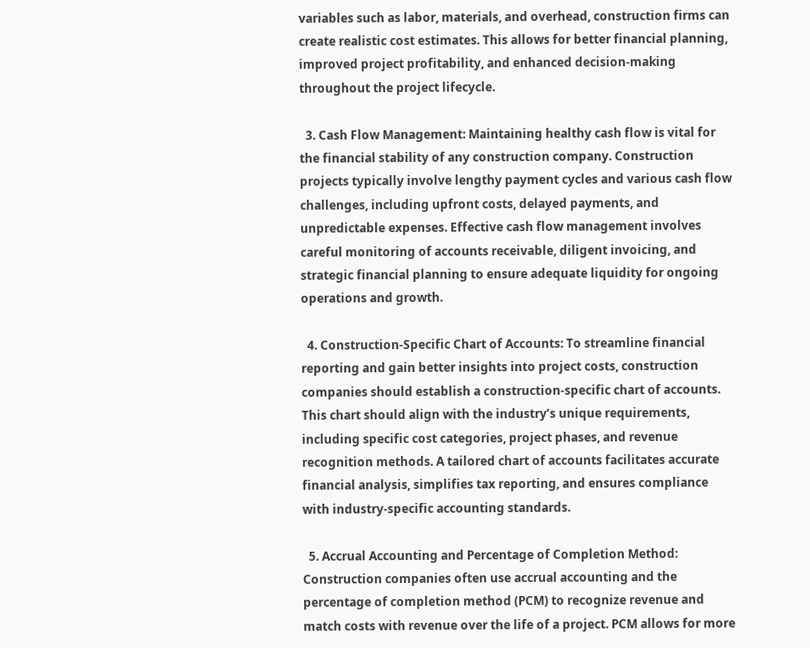variables such as labor, materials, and overhead, construction firms can create realistic cost estimates. This allows for better financial planning, improved project profitability, and enhanced decision-making throughout the project lifecycle.

  3. Cash Flow Management: Maintaining healthy cash flow is vital for the financial stability of any construction company. Construction projects typically involve lengthy payment cycles and various cash flow challenges, including upfront costs, delayed payments, and unpredictable expenses. Effective cash flow management involves careful monitoring of accounts receivable, diligent invoicing, and strategic financial planning to ensure adequate liquidity for ongoing operations and growth.

  4. Construction-Specific Chart of Accounts: To streamline financial reporting and gain better insights into project costs, construction companies should establish a construction-specific chart of accounts. This chart should align with the industry’s unique requirements, including specific cost categories, project phases, and revenue recognition methods. A tailored chart of accounts facilitates accurate financial analysis, simplifies tax reporting, and ensures compliance with industry-specific accounting standards.

  5. Accrual Accounting and Percentage of Completion Method: Construction companies often use accrual accounting and the percentage of completion method (PCM) to recognize revenue and match costs with revenue over the life of a project. PCM allows for more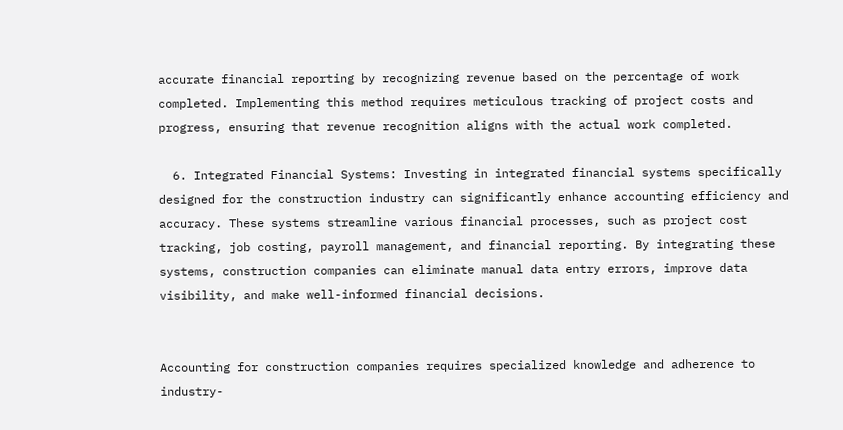accurate financial reporting by recognizing revenue based on the percentage of work completed. Implementing this method requires meticulous tracking of project costs and progress, ensuring that revenue recognition aligns with the actual work completed.

  6. Integrated Financial Systems: Investing in integrated financial systems specifically designed for the construction industry can significantly enhance accounting efficiency and accuracy. These systems streamline various financial processes, such as project cost tracking, job costing, payroll management, and financial reporting. By integrating these systems, construction companies can eliminate manual data entry errors, improve data visibility, and make well-informed financial decisions.


Accounting for construction companies requires specialized knowledge and adherence to industry-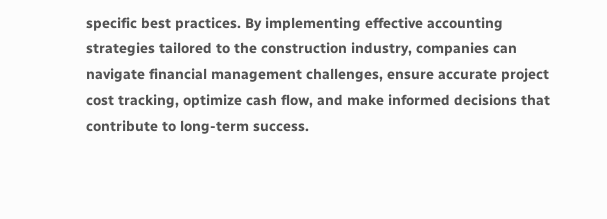specific best practices. By implementing effective accounting strategies tailored to the construction industry, companies can navigate financial management challenges, ensure accurate project cost tracking, optimize cash flow, and make informed decisions that contribute to long-term success.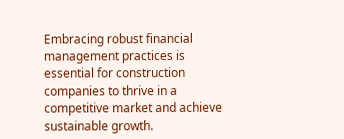Embracing robust financial management practices is essential for construction companies to thrive in a competitive market and achieve sustainable growth.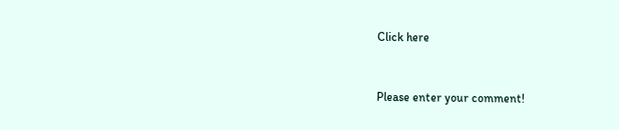Click here


Please enter your comment!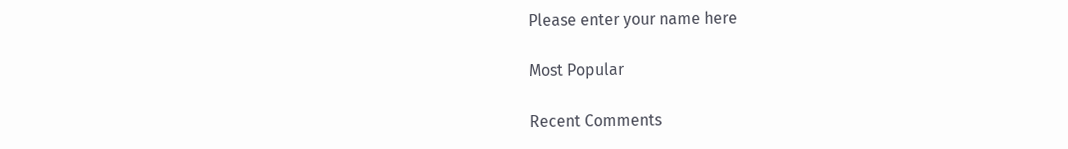Please enter your name here

Most Popular

Recent Comments